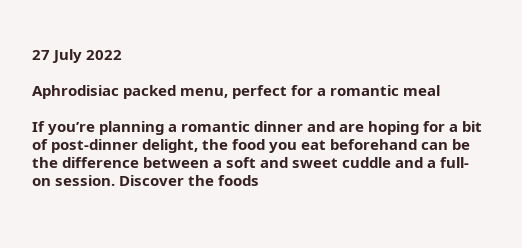27 July 2022

Aphrodisiac packed menu, perfect for a romantic meal

If you’re planning a romantic dinner and are hoping for a bit of post-dinner delight, the food you eat beforehand can be the difference between a soft and sweet cuddle and a full-on session. Discover the foods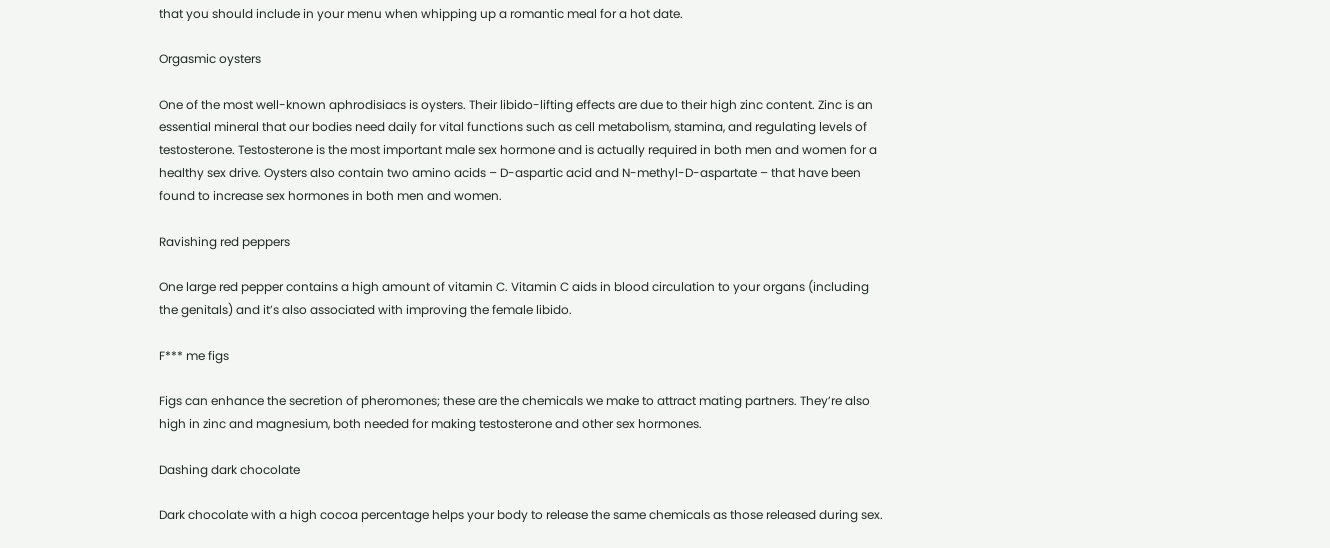that you should include in your menu when whipping up a romantic meal for a hot date.

Orgasmic oysters

One of the most well-known aphrodisiacs is oysters. Their libido-lifting effects are due to their high zinc content. Zinc is an essential mineral that our bodies need daily for vital functions such as cell metabolism, stamina, and regulating levels of testosterone. Testosterone is the most important male sex hormone and is actually required in both men and women for a healthy sex drive. Oysters also contain two amino acids – D-aspartic acid and N-methyl-D-aspartate – that have been found to increase sex hormones in both men and women.

Ravishing red peppers

One large red pepper contains a high amount of vitamin C. Vitamin C aids in blood circulation to your organs (including the genitals) and it’s also associated with improving the female libido.

F*** me figs

Figs can enhance the secretion of pheromones; these are the chemicals we make to attract mating partners. They’re also high in zinc and magnesium, both needed for making testosterone and other sex hormones.

Dashing dark chocolate

Dark chocolate with a high cocoa percentage helps your body to release the same chemicals as those released during sex.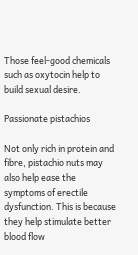Those feel-good chemicals such as oxytocin help to build sexual desire.

Passionate pistachios

Not only rich in protein and fibre, pistachio nuts may also help ease the symptoms of erectile dysfunction. This is because they help stimulate better blood flow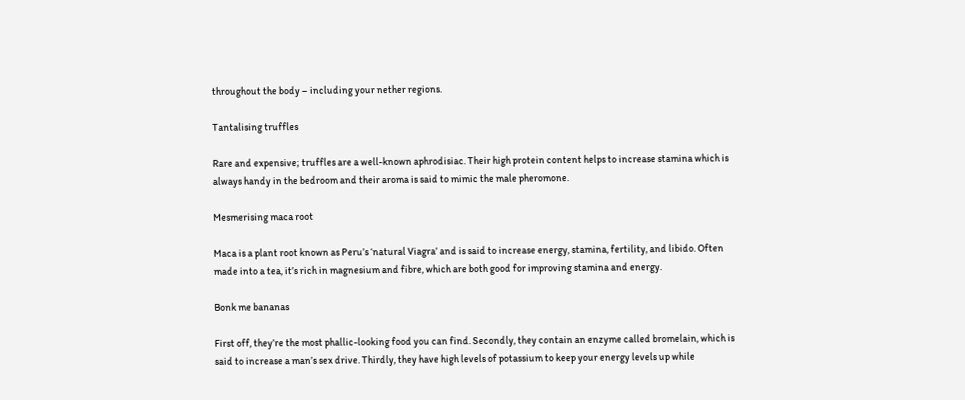throughout the body – including your nether regions.

Tantalising truffles

Rare and expensive; truffles are a well-known aphrodisiac. Their high protein content helps to increase stamina which is always handy in the bedroom and their aroma is said to mimic the male pheromone.

Mesmerising maca root

Maca is a plant root known as Peru’s ‘natural Viagra’ and is said to increase energy, stamina, fertility, and libido. Often made into a tea, it’s rich in magnesium and fibre, which are both good for improving stamina and energy.

Bonk me bananas

First off, they’re the most phallic-looking food you can find. Secondly, they contain an enzyme called bromelain, which is said to increase a man’s sex drive. Thirdly, they have high levels of potassium to keep your energy levels up while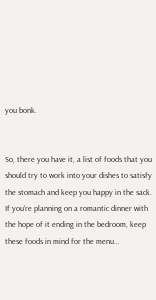you bonk.


So, there you have it, a list of foods that you should try to work into your dishes to satisfy the stomach and keep you happy in the sack. If you’re planning on a romantic dinner with the hope of it ending in the bedroom, keep these foods in mind for the menu…